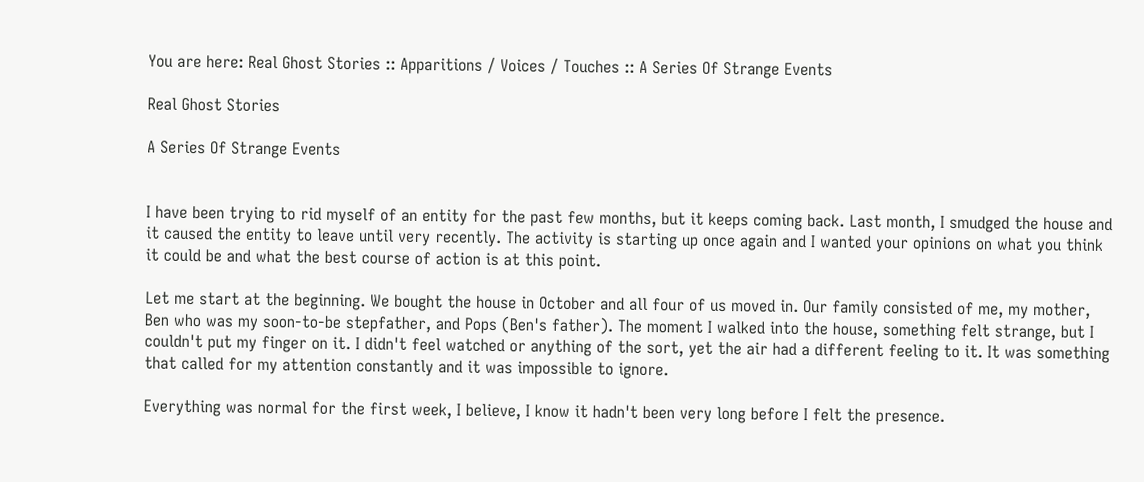You are here: Real Ghost Stories :: Apparitions / Voices / Touches :: A Series Of Strange Events

Real Ghost Stories

A Series Of Strange Events


I have been trying to rid myself of an entity for the past few months, but it keeps coming back. Last month, I smudged the house and it caused the entity to leave until very recently. The activity is starting up once again and I wanted your opinions on what you think it could be and what the best course of action is at this point.

Let me start at the beginning. We bought the house in October and all four of us moved in. Our family consisted of me, my mother, Ben who was my soon-to-be stepfather, and Pops (Ben's father). The moment I walked into the house, something felt strange, but I couldn't put my finger on it. I didn't feel watched or anything of the sort, yet the air had a different feeling to it. It was something that called for my attention constantly and it was impossible to ignore.

Everything was normal for the first week, I believe, I know it hadn't been very long before I felt the presence.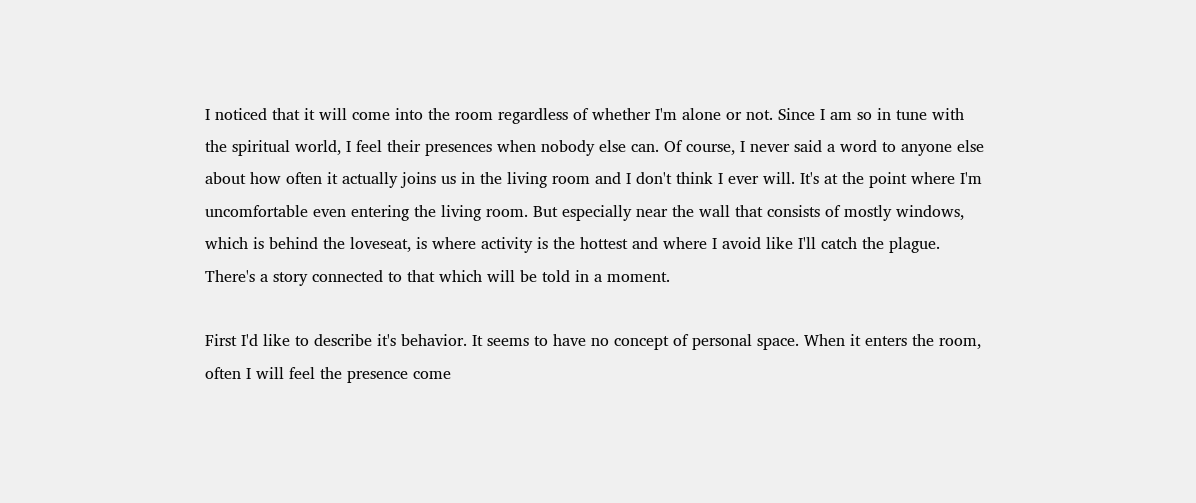I noticed that it will come into the room regardless of whether I'm alone or not. Since I am so in tune with the spiritual world, I feel their presences when nobody else can. Of course, I never said a word to anyone else about how often it actually joins us in the living room and I don't think I ever will. It's at the point where I'm uncomfortable even entering the living room. But especially near the wall that consists of mostly windows, which is behind the loveseat, is where activity is the hottest and where I avoid like I'll catch the plague. There's a story connected to that which will be told in a moment.

First I'd like to describe it's behavior. It seems to have no concept of personal space. When it enters the room, often I will feel the presence come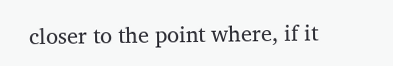closer to the point where, if it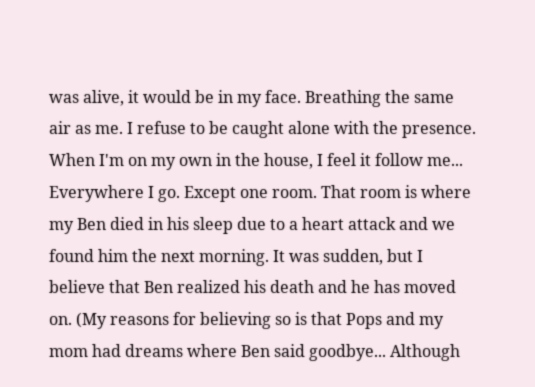was alive, it would be in my face. Breathing the same air as me. I refuse to be caught alone with the presence. When I'm on my own in the house, I feel it follow me... Everywhere I go. Except one room. That room is where my Ben died in his sleep due to a heart attack and we found him the next morning. It was sudden, but I believe that Ben realized his death and he has moved on. (My reasons for believing so is that Pops and my mom had dreams where Ben said goodbye... Although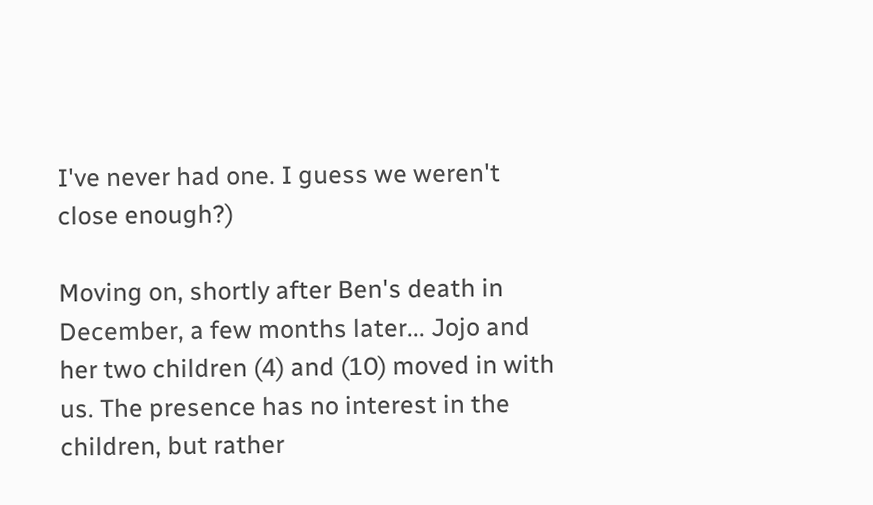I've never had one. I guess we weren't close enough?)

Moving on, shortly after Ben's death in December, a few months later... Jojo and her two children (4) and (10) moved in with us. The presence has no interest in the children, but rather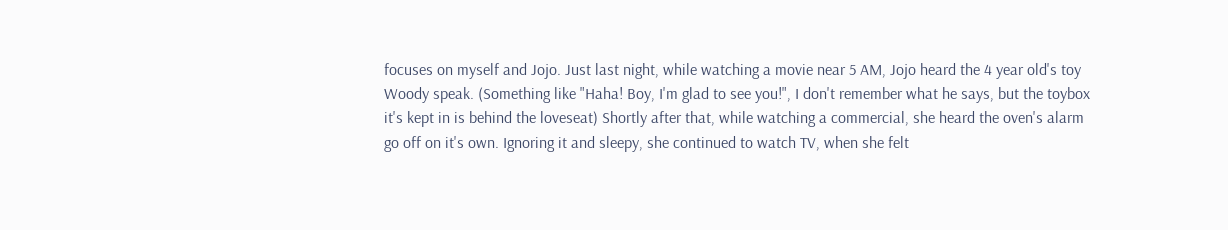focuses on myself and Jojo. Just last night, while watching a movie near 5 AM, Jojo heard the 4 year old's toy Woody speak. (Something like "Haha! Boy, I'm glad to see you!", I don't remember what he says, but the toybox it's kept in is behind the loveseat) Shortly after that, while watching a commercial, she heard the oven's alarm go off on it's own. Ignoring it and sleepy, she continued to watch TV, when she felt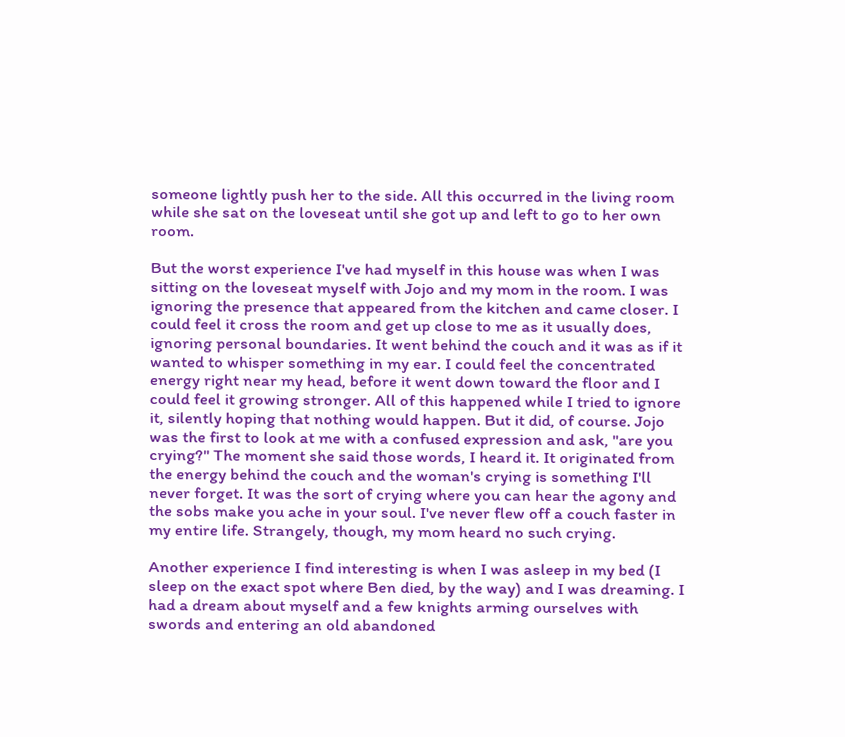someone lightly push her to the side. All this occurred in the living room while she sat on the loveseat until she got up and left to go to her own room.

But the worst experience I've had myself in this house was when I was sitting on the loveseat myself with Jojo and my mom in the room. I was ignoring the presence that appeared from the kitchen and came closer. I could feel it cross the room and get up close to me as it usually does, ignoring personal boundaries. It went behind the couch and it was as if it wanted to whisper something in my ear. I could feel the concentrated energy right near my head, before it went down toward the floor and I could feel it growing stronger. All of this happened while I tried to ignore it, silently hoping that nothing would happen. But it did, of course. Jojo was the first to look at me with a confused expression and ask, "are you crying?" The moment she said those words, I heard it. It originated from the energy behind the couch and the woman's crying is something I'll never forget. It was the sort of crying where you can hear the agony and the sobs make you ache in your soul. I've never flew off a couch faster in my entire life. Strangely, though, my mom heard no such crying.

Another experience I find interesting is when I was asleep in my bed (I sleep on the exact spot where Ben died, by the way) and I was dreaming. I had a dream about myself and a few knights arming ourselves with swords and entering an old abandoned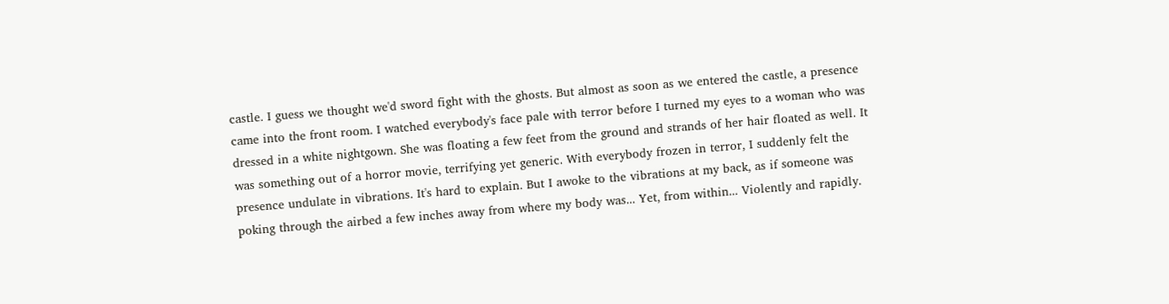castle. I guess we thought we'd sword fight with the ghosts. But almost as soon as we entered the castle, a presence came into the front room. I watched everybody's face pale with terror before I turned my eyes to a woman who was dressed in a white nightgown. She was floating a few feet from the ground and strands of her hair floated as well. It was something out of a horror movie, terrifying yet generic. With everybody frozen in terror, I suddenly felt the presence undulate in vibrations. It's hard to explain. But I awoke to the vibrations at my back, as if someone was poking through the airbed a few inches away from where my body was... Yet, from within... Violently and rapidly.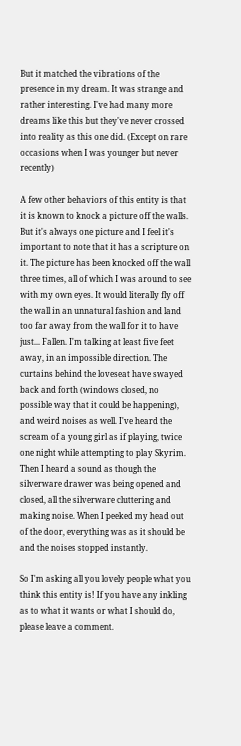But it matched the vibrations of the presence in my dream. It was strange and rather interesting. I've had many more dreams like this but they've never crossed into reality as this one did. (Except on rare occasions when I was younger but never recently)

A few other behaviors of this entity is that it is known to knock a picture off the walls. But it's always one picture and I feel it's important to note that it has a scripture on it. The picture has been knocked off the wall three times, all of which I was around to see with my own eyes. It would literally fly off the wall in an unnatural fashion and land too far away from the wall for it to have just... Fallen. I'm talking at least five feet away, in an impossible direction. The curtains behind the loveseat have swayed back and forth (windows closed, no possible way that it could be happening), and weird noises as well. I've heard the scream of a young girl as if playing, twice one night while attempting to play Skyrim. Then I heard a sound as though the silverware drawer was being opened and closed, all the silverware cluttering and making noise. When I peeked my head out of the door, everything was as it should be and the noises stopped instantly.

So I'm asking all you lovely people what you think this entity is! If you have any inkling as to what it wants or what I should do, please leave a comment.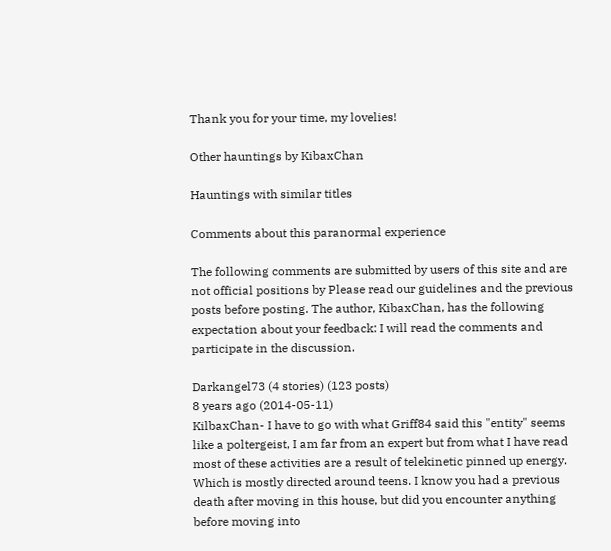Thank you for your time, my lovelies!

Other hauntings by KibaxChan

Hauntings with similar titles

Comments about this paranormal experience

The following comments are submitted by users of this site and are not official positions by Please read our guidelines and the previous posts before posting. The author, KibaxChan, has the following expectation about your feedback: I will read the comments and participate in the discussion.

Darkangel73 (4 stories) (123 posts)
8 years ago (2014-05-11)
KilbaxChan- I have to go with what Griff84 said this "entity" seems like a poltergeist, I am far from an expert but from what I have read most of these activities are a result of telekinetic pinned up energy. Which is mostly directed around teens. I know you had a previous death after moving in this house, but did you encounter anything before moving into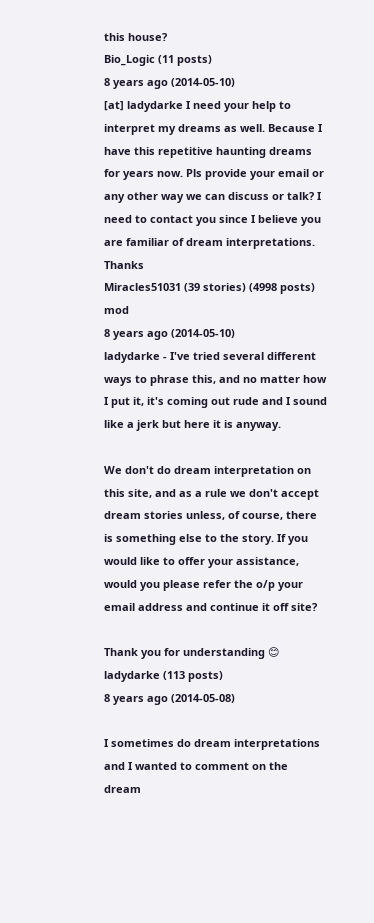this house?
Bio_Logic (11 posts)
8 years ago (2014-05-10)
[at] ladydarke I need your help to interpret my dreams as well. Because I have this repetitive haunting dreams for years now. Pls provide your email or any other way we can discuss or talk? I need to contact you since I believe you are familiar of dream interpretations. Thanks
Miracles51031 (39 stories) (4998 posts) mod
8 years ago (2014-05-10)
ladydarke - I've tried several different ways to phrase this, and no matter how I put it, it's coming out rude and I sound like a jerk but here it is anyway.

We don't do dream interpretation on this site, and as a rule we don't accept dream stories unless, of course, there is something else to the story. If you would like to offer your assistance, would you please refer the o/p your email address and continue it off site?

Thank you for understanding 😊
ladydarke (113 posts)
8 years ago (2014-05-08)

I sometimes do dream interpretations and I wanted to comment on the dream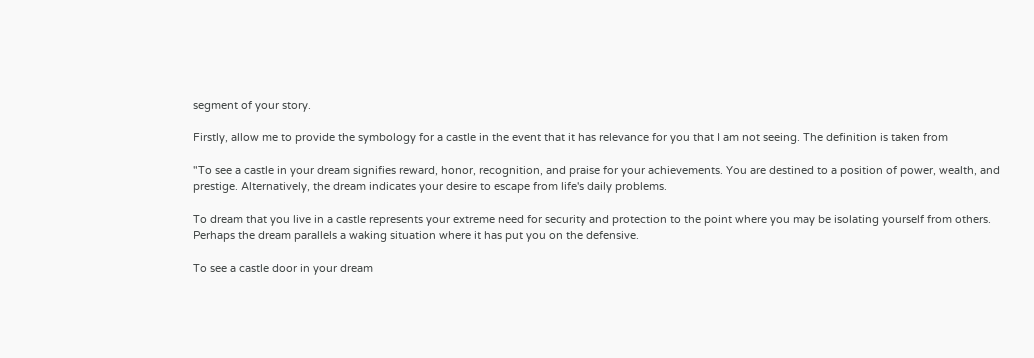segment of your story.

Firstly, allow me to provide the symbology for a castle in the event that it has relevance for you that I am not seeing. The definition is taken from

"To see a castle in your dream signifies reward, honor, recognition, and praise for your achievements. You are destined to a position of power, wealth, and prestige. Alternatively, the dream indicates your desire to escape from life's daily problems.

To dream that you live in a castle represents your extreme need for security and protection to the point where you may be isolating yourself from others. Perhaps the dream parallels a waking situation where it has put you on the defensive.

To see a castle door in your dream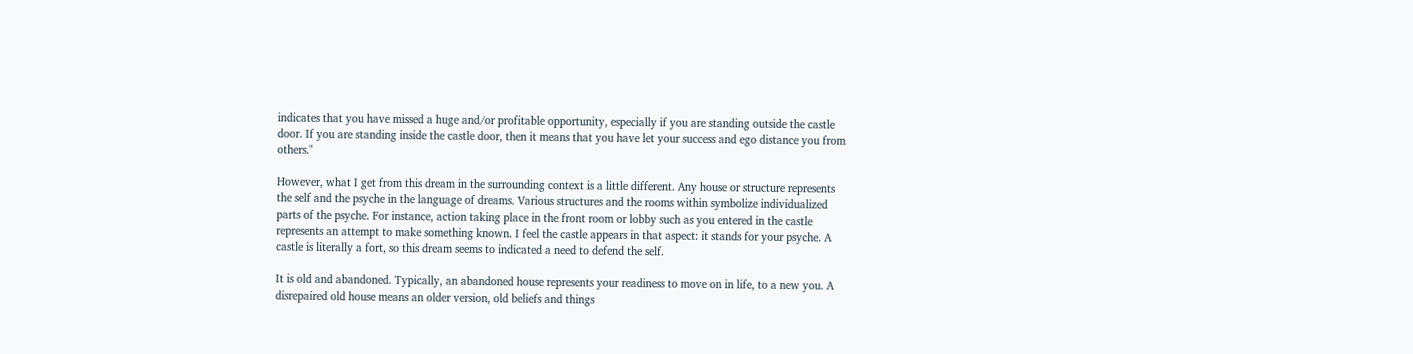indicates that you have missed a huge and/or profitable opportunity, especially if you are standing outside the castle door. If you are standing inside the castle door, then it means that you have let your success and ego distance you from others."

However, what I get from this dream in the surrounding context is a little different. Any house or structure represents the self and the psyche in the language of dreams. Various structures and the rooms within symbolize individualized parts of the psyche. For instance, action taking place in the front room or lobby such as you entered in the castle represents an attempt to make something known. I feel the castle appears in that aspect: it stands for your psyche. A castle is literally a fort, so this dream seems to indicated a need to defend the self.

It is old and abandoned. Typically, an abandoned house represents your readiness to move on in life, to a new you. A disrepaired old house means an older version, old beliefs and things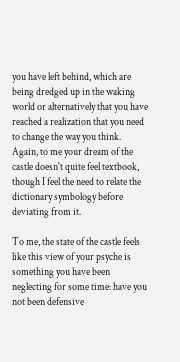you have left behind, which are being dredged up in the waking world or alternatively that you have reached a realization that you need to change the way you think. Again, to me your dream of the castle doesn't quite feel textbook, though I feel the need to relate the dictionary symbology before deviating from it.

To me, the state of the castle feels like this view of your psyche is something you have been neglecting for some time: have you not been defensive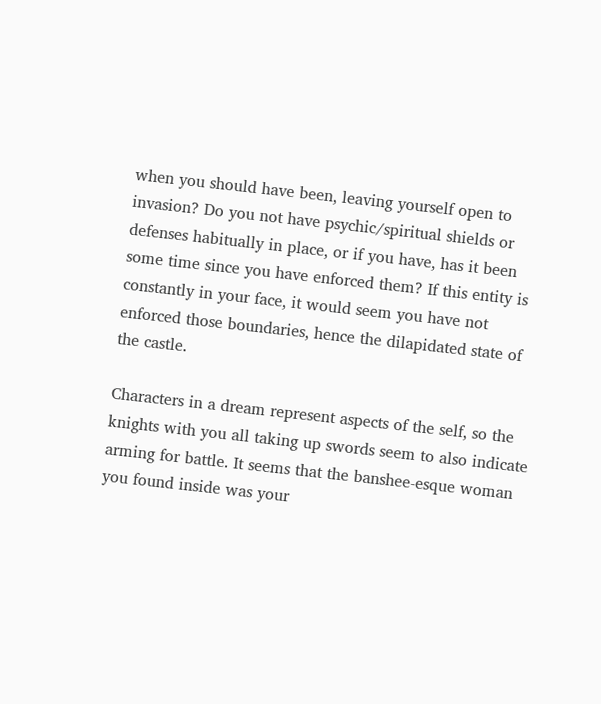when you should have been, leaving yourself open to invasion? Do you not have psychic/spiritual shields or defenses habitually in place, or if you have, has it been some time since you have enforced them? If this entity is constantly in your face, it would seem you have not enforced those boundaries, hence the dilapidated state of the castle.

Characters in a dream represent aspects of the self, so the knights with you all taking up swords seem to also indicate arming for battle. It seems that the banshee-esque woman you found inside was your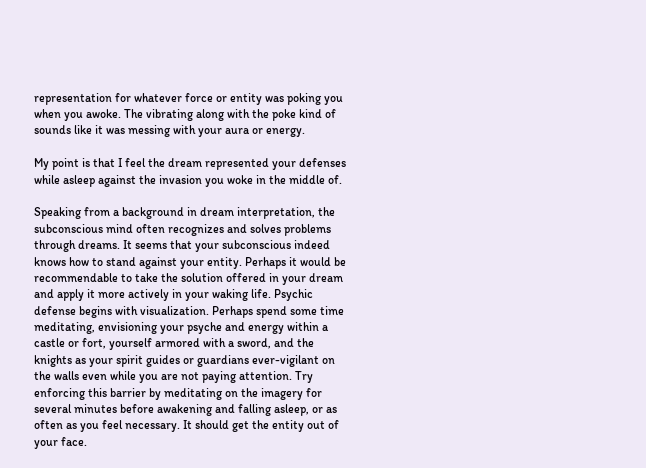representation for whatever force or entity was poking you when you awoke. The vibrating along with the poke kind of sounds like it was messing with your aura or energy.

My point is that I feel the dream represented your defenses while asleep against the invasion you woke in the middle of.

Speaking from a background in dream interpretation, the subconscious mind often recognizes and solves problems through dreams. It seems that your subconscious indeed knows how to stand against your entity. Perhaps it would be recommendable to take the solution offered in your dream and apply it more actively in your waking life. Psychic defense begins with visualization. Perhaps spend some time meditating, envisioning your psyche and energy within a castle or fort, yourself armored with a sword, and the knights as your spirit guides or guardians ever-vigilant on the walls even while you are not paying attention. Try enforcing this barrier by meditating on the imagery for several minutes before awakening and falling asleep, or as often as you feel necessary. It should get the entity out of your face.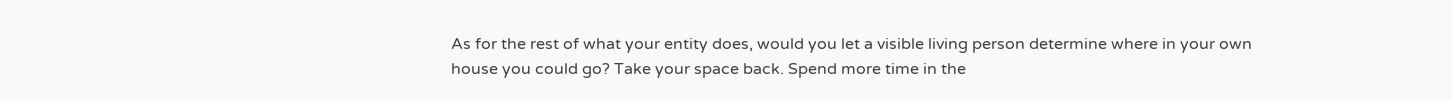As for the rest of what your entity does, would you let a visible living person determine where in your own house you could go? Take your space back. Spend more time in the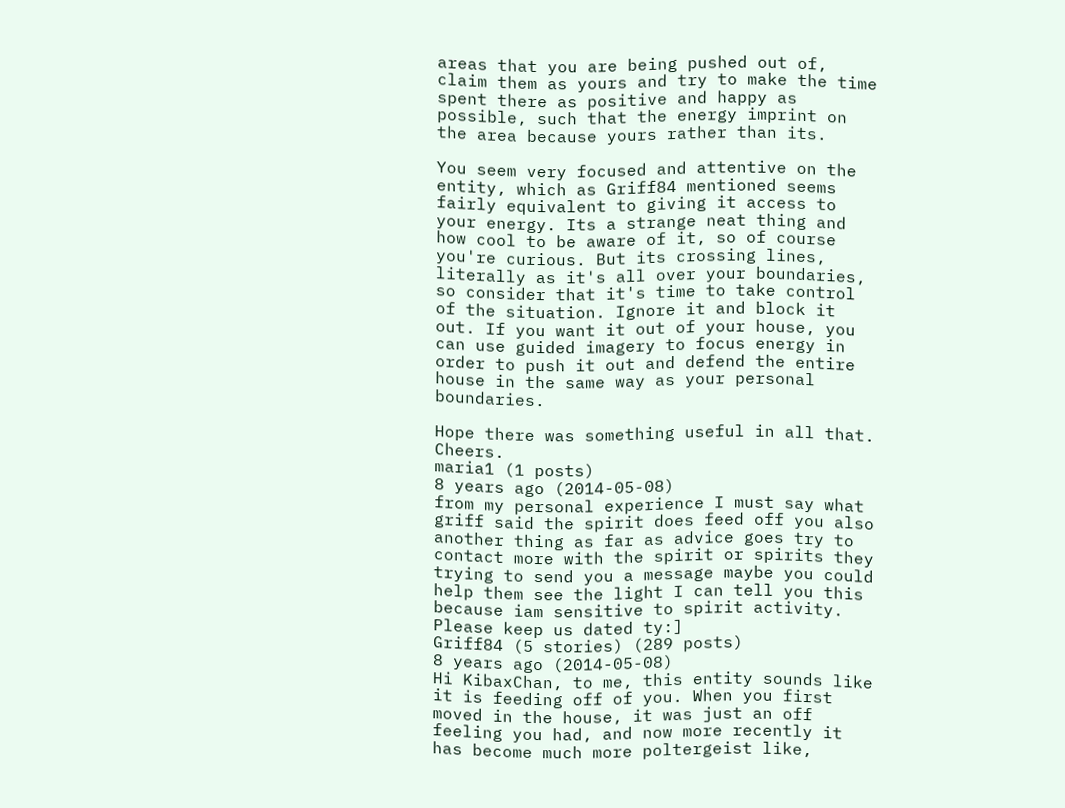areas that you are being pushed out of, claim them as yours and try to make the time spent there as positive and happy as possible, such that the energy imprint on the area because yours rather than its.

You seem very focused and attentive on the entity, which as Griff84 mentioned seems fairly equivalent to giving it access to your energy. Its a strange neat thing and how cool to be aware of it, so of course you're curious. But its crossing lines, literally as it's all over your boundaries, so consider that it's time to take control of the situation. Ignore it and block it out. If you want it out of your house, you can use guided imagery to focus energy in order to push it out and defend the entire house in the same way as your personal boundaries.

Hope there was something useful in all that. Cheers.
maria1 (1 posts)
8 years ago (2014-05-08)
from my personal experience I must say what griff said the spirit does feed off you also another thing as far as advice goes try to contact more with the spirit or spirits they trying to send you a message maybe you could help them see the light I can tell you this because iam sensitive to spirit activity. Please keep us dated ty:]
Griff84 (5 stories) (289 posts)
8 years ago (2014-05-08)
Hi KibaxChan, to me, this entity sounds like it is feeding off of you. When you first moved in the house, it was just an off feeling you had, and now more recently it has become much more poltergeist like,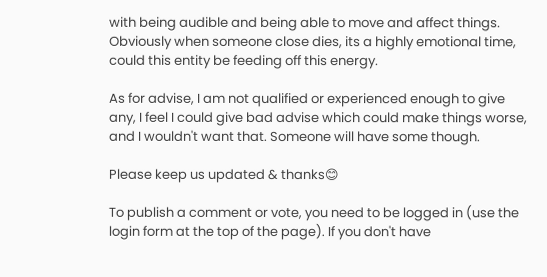with being audible and being able to move and affect things. Obviously when someone close dies, its a highly emotional time, could this entity be feeding off this energy.

As for advise, I am not qualified or experienced enough to give any, I feel I could give bad advise which could make things worse, and I wouldn't want that. Someone will have some though.

Please keep us updated & thanks😊

To publish a comment or vote, you need to be logged in (use the login form at the top of the page). If you don't have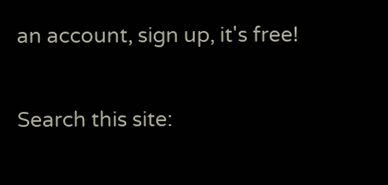an account, sign up, it's free!

Search this site: